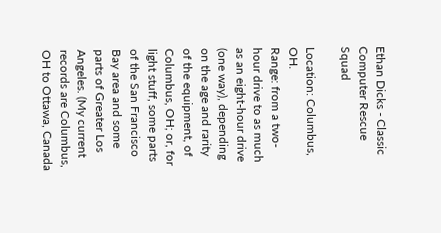Ethan Dicks - Classic Computer Rescue Squad

Location: Columbus, OH.
Range: from a two-hour drive to as much as an eight-hour drive (one way), depending on the age and rarity of the equipment, of Columbus, OH; or, for light stuff, some parts of the San Francisco Bay area and some parts of Greater Los Angeles. (My current records are Columbus, OH to Ottawa, Canada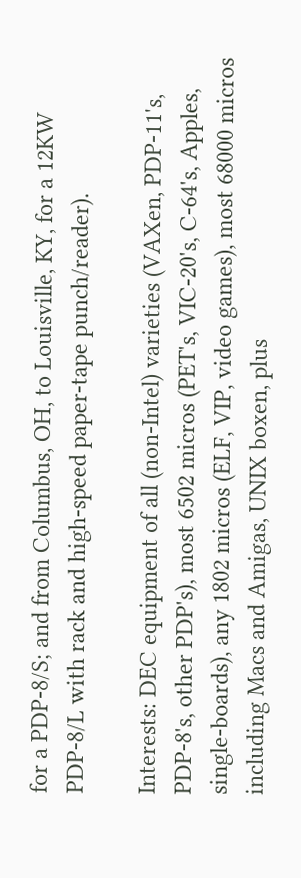for a PDP-8/S; and from Columbus, OH, to Louisville, KY, for a 12KW PDP-8/L with rack and high-speed paper-tape punch/reader).

Interests: DEC equipment of all (non-Intel) varieties (VAXen, PDP-11's, PDP-8's, other PDP's), most 6502 micros (PET's, VIC-20's, C-64's, Apples, single-boards), any 1802 micros (ELF, VIP, video games), most 68000 micros including Macs and Amigas, UNIX boxen, plus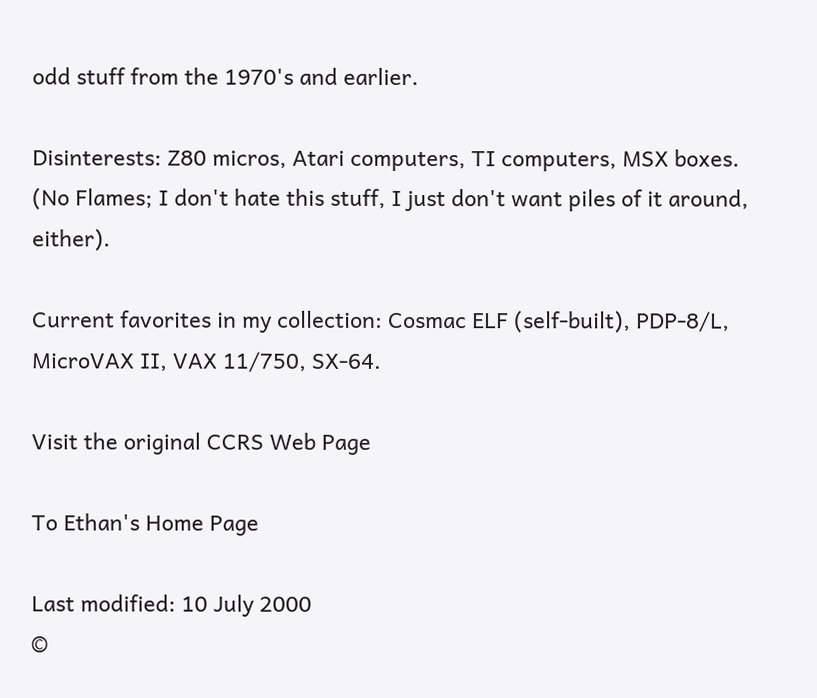odd stuff from the 1970's and earlier.

Disinterests: Z80 micros, Atari computers, TI computers, MSX boxes.
(No Flames; I don't hate this stuff, I just don't want piles of it around, either).

Current favorites in my collection: Cosmac ELF (self-built), PDP-8/L, MicroVAX II, VAX 11/750, SX-64.

Visit the original CCRS Web Page

To Ethan's Home Page

Last modified: 10 July 2000
©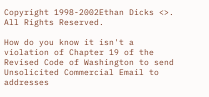Copyright 1998-2002Ethan Dicks <>. All Rights Reserved.

How do you know it isn't a violation of Chapter 19 of the Revised Code of Washington to send Unsolicited Commercial Email to addresses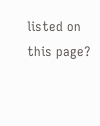listed on this page?